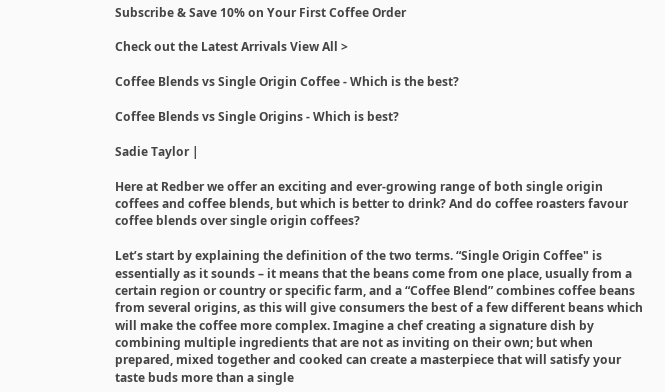Subscribe & Save 10% on Your First Coffee Order

Check out the Latest Arrivals View All >

Coffee Blends vs Single Origin Coffee - Which is the best?

Coffee Blends vs Single Origins - Which is best?

Sadie Taylor |

Here at Redber we offer an exciting and ever-growing range of both single origin coffees and coffee blends, but which is better to drink? And do coffee roasters favour coffee blends over single origin coffees?

Let’s start by explaining the definition of the two terms. “Single Origin Coffee" is essentially as it sounds – it means that the beans come from one place, usually from a certain region or country or specific farm, and a “Coffee Blend” combines coffee beans from several origins, as this will give consumers the best of a few different beans which will make the coffee more complex. Imagine a chef creating a signature dish by combining multiple ingredients that are not as inviting on their own; but when prepared, mixed together and cooked can create a masterpiece that will satisfy your taste buds more than a single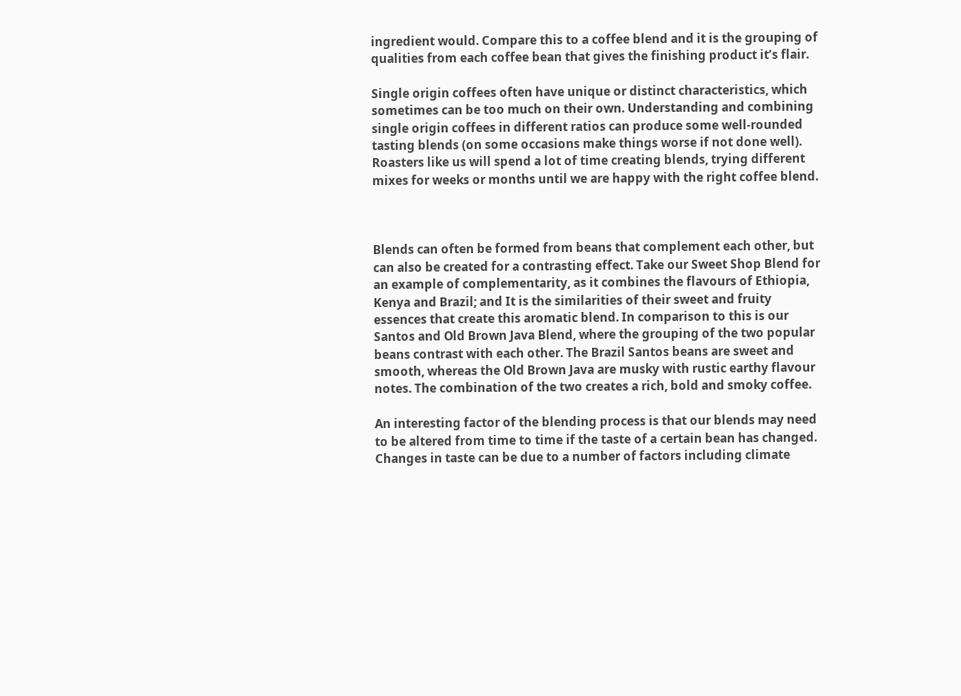ingredient would. Compare this to a coffee blend and it is the grouping of qualities from each coffee bean that gives the finishing product it’s flair.

Single origin coffees often have unique or distinct characteristics, which sometimes can be too much on their own. Understanding and combining single origin coffees in different ratios can produce some well-rounded tasting blends (on some occasions make things worse if not done well).  Roasters like us will spend a lot of time creating blends, trying different mixes for weeks or months until we are happy with the right coffee blend.



Blends can often be formed from beans that complement each other, but can also be created for a contrasting effect. Take our Sweet Shop Blend for an example of complementarity, as it combines the flavours of Ethiopia, Kenya and Brazil; and It is the similarities of their sweet and fruity essences that create this aromatic blend. In comparison to this is our Santos and Old Brown Java Blend, where the grouping of the two popular beans contrast with each other. The Brazil Santos beans are sweet and smooth, whereas the Old Brown Java are musky with rustic earthy flavour notes. The combination of the two creates a rich, bold and smoky coffee.

An interesting factor of the blending process is that our blends may need to be altered from time to time if the taste of a certain bean has changed. Changes in taste can be due to a number of factors including climate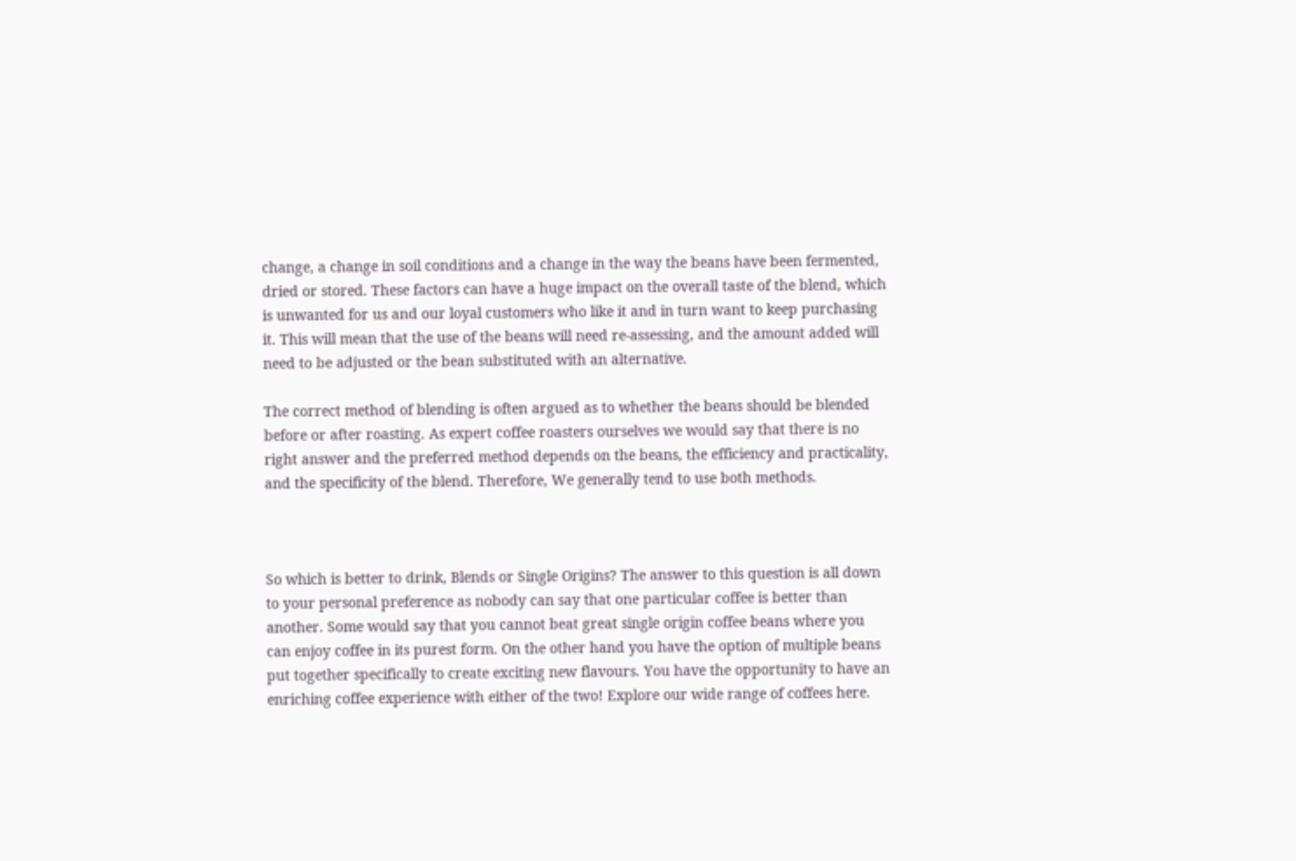change, a change in soil conditions and a change in the way the beans have been fermented, dried or stored. These factors can have a huge impact on the overall taste of the blend, which is unwanted for us and our loyal customers who like it and in turn want to keep purchasing it. This will mean that the use of the beans will need re-assessing, and the amount added will need to be adjusted or the bean substituted with an alternative.

The correct method of blending is often argued as to whether the beans should be blended before or after roasting. As expert coffee roasters ourselves we would say that there is no right answer and the preferred method depends on the beans, the efficiency and practicality, and the specificity of the blend. Therefore, We generally tend to use both methods.



So which is better to drink, Blends or Single Origins? The answer to this question is all down to your personal preference as nobody can say that one particular coffee is better than another. Some would say that you cannot beat great single origin coffee beans where you can enjoy coffee in its purest form. On the other hand you have the option of multiple beans put together specifically to create exciting new flavours. You have the opportunity to have an enriching coffee experience with either of the two! Explore our wide range of coffees here.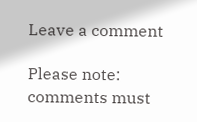Leave a comment

Please note: comments must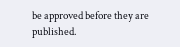be approved before they are published.